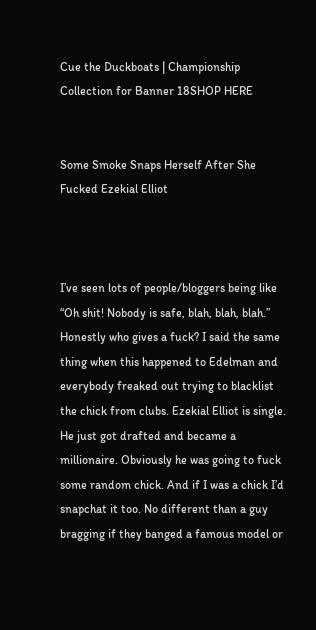Cue the Duckboats | Championship Collection for Banner 18SHOP HERE


Some Smoke Snaps Herself After She Fucked Ezekial Elliot



I’ve seen lots of people/bloggers being like “Oh shit! Nobody is safe, blah, blah, blah.” Honestly who gives a fuck? I said the same thing when this happened to Edelman and everybody freaked out trying to blacklist the chick from clubs. Ezekial Elliot is single. He just got drafted and became a millionaire. Obviously he was going to fuck some random chick. And if I was a chick I’d snapchat it too. No different than a guy bragging if they banged a famous model or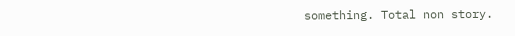something. Total non story.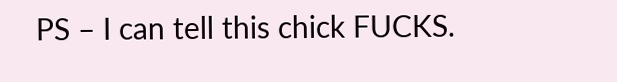PS – I can tell this chick FUCKS.